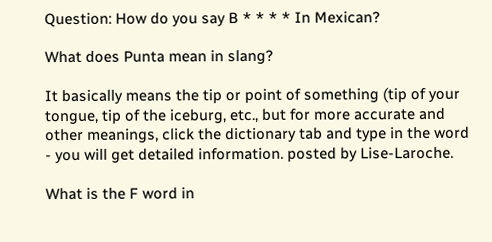Question: How do you say B * * * * In Mexican?

What does Punta mean in slang?

It basically means the tip or point of something (tip of your tongue, tip of the iceburg, etc., but for more accurate and other meanings, click the dictionary tab and type in the word - you will get detailed information. posted by Lise-Laroche.

What is the F word in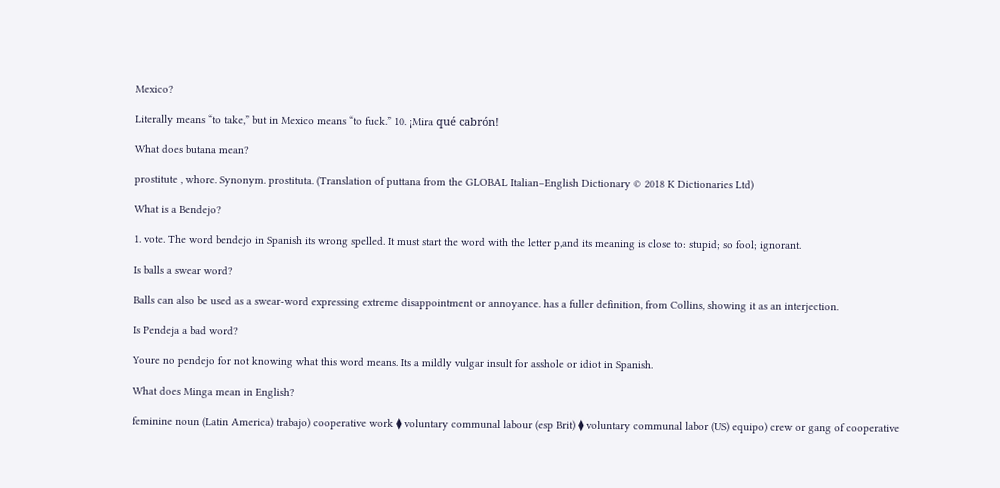Mexico?

Literally means “to take,” but in Mexico means “to fuck.” 10. ¡Mira qué cabrón!

What does butana mean?

prostitute , whore. Synonym. prostituta. (Translation of puttana from the GLOBAL Italian–English Dictionary © 2018 K Dictionaries Ltd)

What is a Bendejo?

1. vote. The word bendejo in Spanish its wrong spelled. It must start the word with the letter p,and its meaning is close to: stupid; so fool; ignorant.

Is balls a swear word?

Balls can also be used as a swear-word expressing extreme disappointment or annoyance. has a fuller definition, from Collins, showing it as an interjection.

Is Pendeja a bad word?

Youre no pendejo for not knowing what this word means. Its a mildly vulgar insult for asshole or idiot in Spanish.

What does Minga mean in English?

feminine noun (Latin America) trabajo) cooperative work ⧫ voluntary communal labour (esp Brit) ⧫ voluntary communal labor (US) equipo) crew or gang of cooperative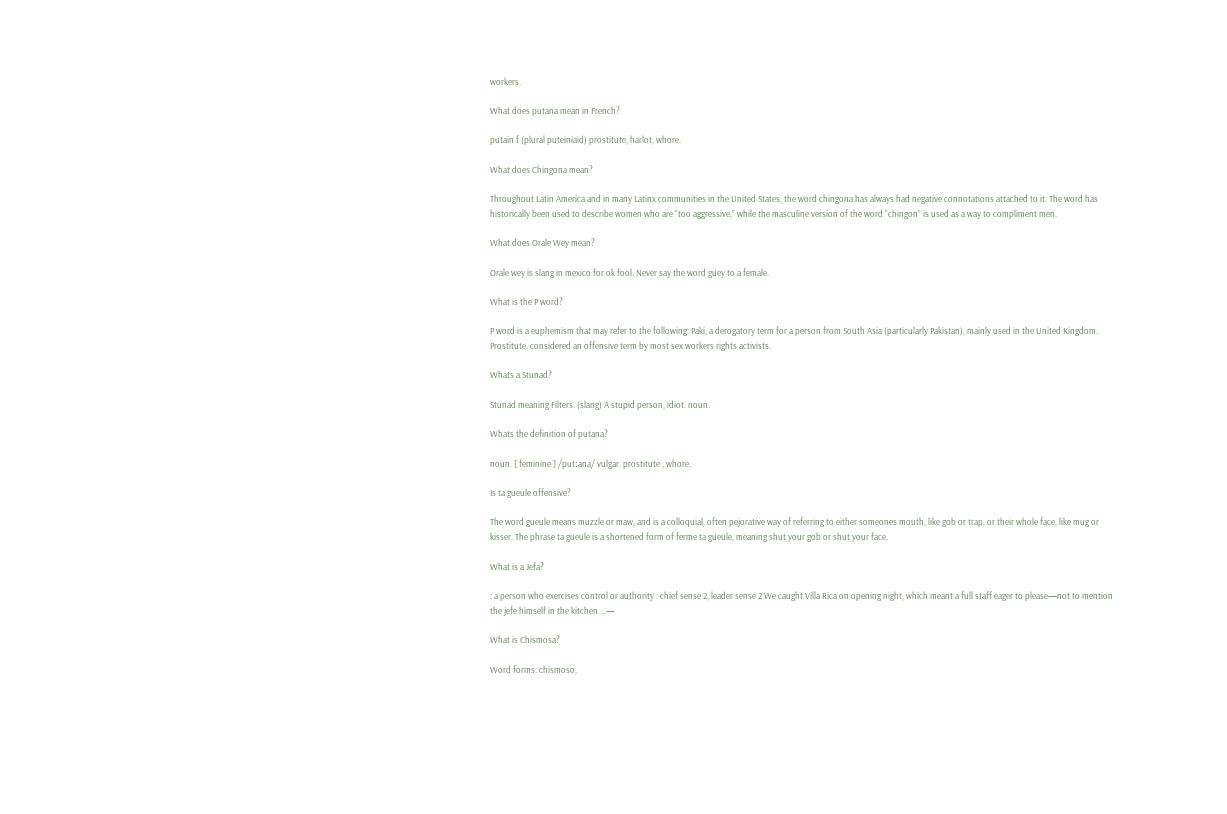workers.

What does putana mean in French?

putain f (plural puteiniaid) prostitute, harlot, whore.

What does Chingona mean?

Throughout Latin America and in many Latinx communities in the United States, the word chingona has always had negative connotations attached to it. The word has historically been used to describe women who are “too aggressive,” while the masculine version of the word “chingon” is used as a way to compliment men.

What does Orale Wey mean?

Orale wey is slang in mexico for ok fool. Never say the word guey to a female.

What is the P word?

P word is a euphemism that may refer to the following: Paki, a derogatory term for a person from South Asia (particularly Pakistan), mainly used in the United Kingdom. Prostitute, considered an offensive term by most sex workers rights activists.

Whats a Stunad?

Stunad meaning Filters. (slang) A stupid person, idiot. noun.

Whats the definition of putana?

noun. [ feminine ] /putːana/ vulgar. prostitute , whore.

Is ta gueule offensive?

The word gueule means muzzle or maw, and is a colloquial, often pejorative way of referring to either someones mouth, like gob or trap, or their whole face, like mug or kisser. The phrase ta gueule is a shortened form of ferme ta gueule, meaning shut your gob or shut your face.

What is a Jefa?

: a person who exercises control or authority : chief sense 2, leader sense 2 We caught Villa Rica on opening night, which meant a full staff eager to please—not to mention the jefe himself in the kitchen …—

What is Chismosa?

Word forms: chismoso,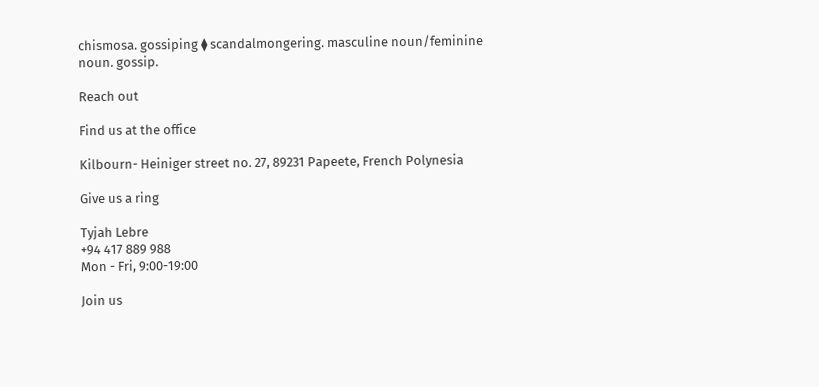chismosa. gossiping ⧫ scandalmongering. masculine noun/feminine noun. gossip.

Reach out

Find us at the office

Kilbourn- Heiniger street no. 27, 89231 Papeete, French Polynesia

Give us a ring

Tyjah Lebre
+94 417 889 988
Mon - Fri, 9:00-19:00

Join us